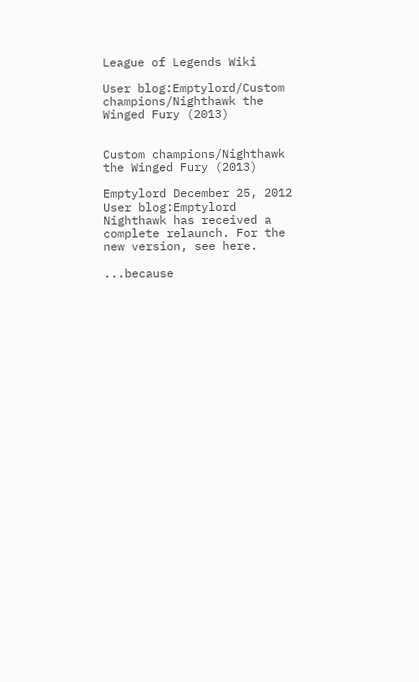League of Legends Wiki

User blog:Emptylord/Custom champions/Nighthawk the Winged Fury (2013)


Custom champions/Nighthawk the Winged Fury (2013)

Emptylord December 25, 2012 User blog:Emptylord
Nighthawk has received a complete relaunch. For the new version, see here.

...because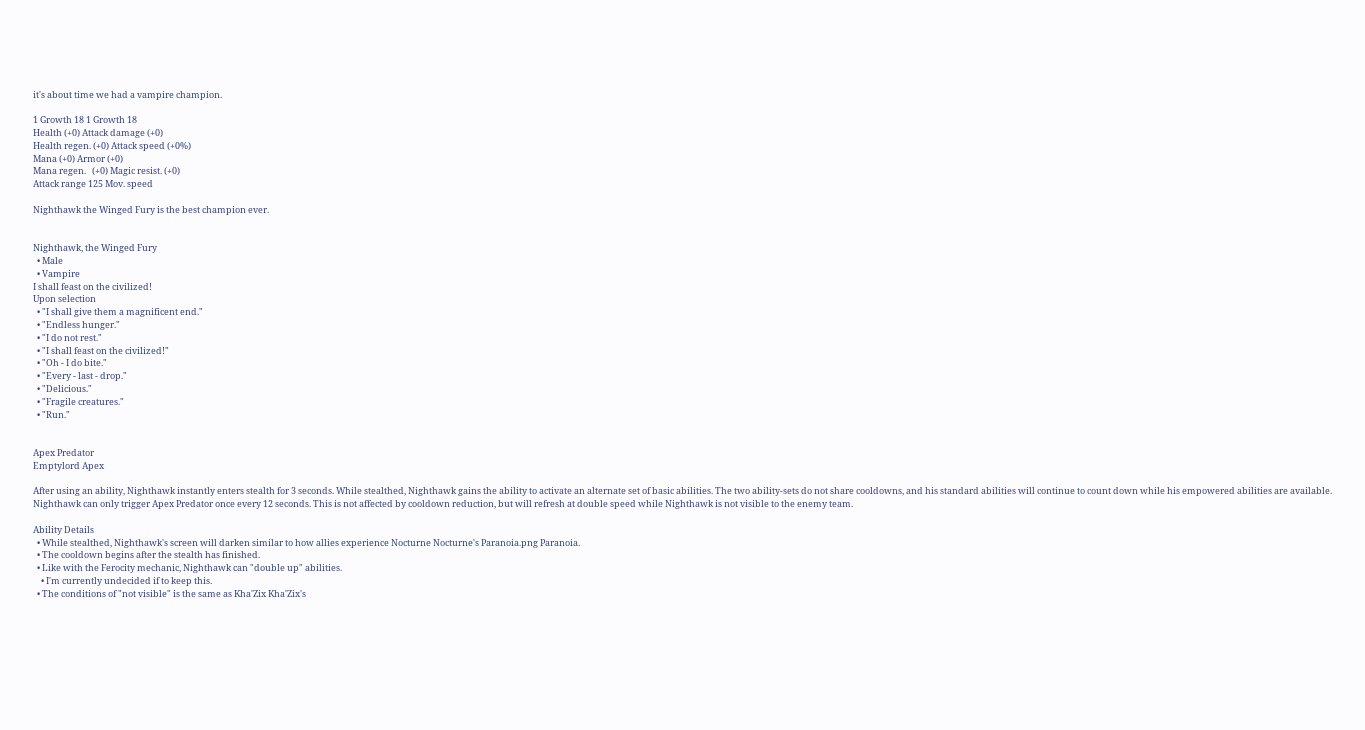it's about time we had a vampire champion.

1 Growth 18 1 Growth 18
Health (+0) Attack damage (+0)
Health regen. (+0) Attack speed (+0%)
Mana (+0) Armor (+0)
Mana regen.   (+0) Magic resist. (+0)
Attack range 125 Mov. speed

Nighthawk the Winged Fury is the best champion ever.


Nighthawk, the Winged Fury
  • Male
  • Vampire
I shall feast on the civilized!
Upon selection
  • "I shall give them a magnificent end."
  • "Endless hunger."
  • "I do not rest."
  • "I shall feast on the civilized!"
  • "Oh - I do bite."
  • "Every - last - drop."
  • "Delicious."
  • "Fragile creatures."
  • "Run."


Apex Predator
Emptylord Apex

After using an ability, Nighthawk instantly enters stealth for 3 seconds. While stealthed, Nighthawk gains the ability to activate an alternate set of basic abilities. The two ability-sets do not share cooldowns, and his standard abilities will continue to count down while his empowered abilities are available. Nighthawk can only trigger Apex Predator once every 12 seconds. This is not affected by cooldown reduction, but will refresh at double speed while Nighthawk is not visible to the enemy team.

Ability Details
  • While stealthed, Nighthawk's screen will darken similar to how allies experience Nocturne Nocturne's Paranoia.png Paranoia.
  • The cooldown begins after the stealth has finished.
  • Like with the Ferocity mechanic, Nighthawk can "double up" abilities.
    • I'm currently undecided if to keep this.
  • The conditions of "not visible" is the same as Kha'Zix Kha'Zix's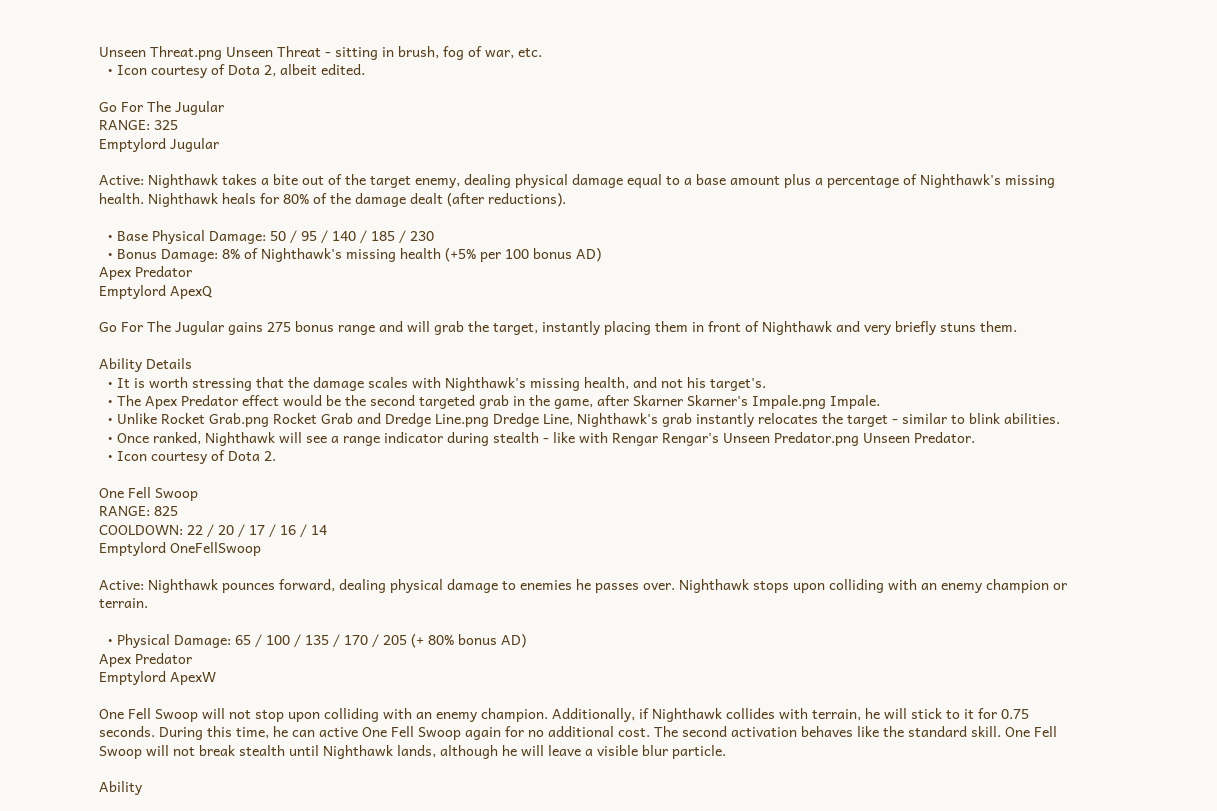Unseen Threat.png Unseen Threat - sitting in brush, fog of war, etc.
  • Icon courtesy of Dota 2, albeit edited.

Go For The Jugular
RANGE: 325
Emptylord Jugular

Active: Nighthawk takes a bite out of the target enemy, dealing physical damage equal to a base amount plus a percentage of Nighthawk's missing health. Nighthawk heals for 80% of the damage dealt (after reductions).

  • Base Physical Damage: 50 / 95 / 140 / 185 / 230
  • Bonus Damage: 8% of Nighthawk's missing health (+5% per 100 bonus AD)
Apex Predator
Emptylord ApexQ

Go For The Jugular gains 275 bonus range and will grab the target, instantly placing them in front of Nighthawk and very briefly stuns them.

Ability Details
  • It is worth stressing that the damage scales with Nighthawk's missing health, and not his target's.
  • The Apex Predator effect would be the second targeted grab in the game, after Skarner Skarner's Impale.png Impale.
  • Unlike Rocket Grab.png Rocket Grab and Dredge Line.png Dredge Line, Nighthawk's grab instantly relocates the target - similar to blink abilities.
  • Once ranked, Nighthawk will see a range indicator during stealth - like with Rengar Rengar's Unseen Predator.png Unseen Predator.
  • Icon courtesy of Dota 2.

One Fell Swoop
RANGE: 825
COOLDOWN: 22 / 20 / 17 / 16 / 14
Emptylord OneFellSwoop

Active: Nighthawk pounces forward, dealing physical damage to enemies he passes over. Nighthawk stops upon colliding with an enemy champion or terrain.

  • Physical Damage: 65 / 100 / 135 / 170 / 205 (+ 80% bonus AD)
Apex Predator
Emptylord ApexW

One Fell Swoop will not stop upon colliding with an enemy champion. Additionally, if Nighthawk collides with terrain, he will stick to it for 0.75 seconds. During this time, he can active One Fell Swoop again for no additional cost. The second activation behaves like the standard skill. One Fell Swoop will not break stealth until Nighthawk lands, although he will leave a visible blur particle.

Ability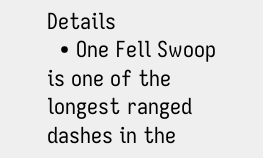Details
  • One Fell Swoop is one of the longest ranged dashes in the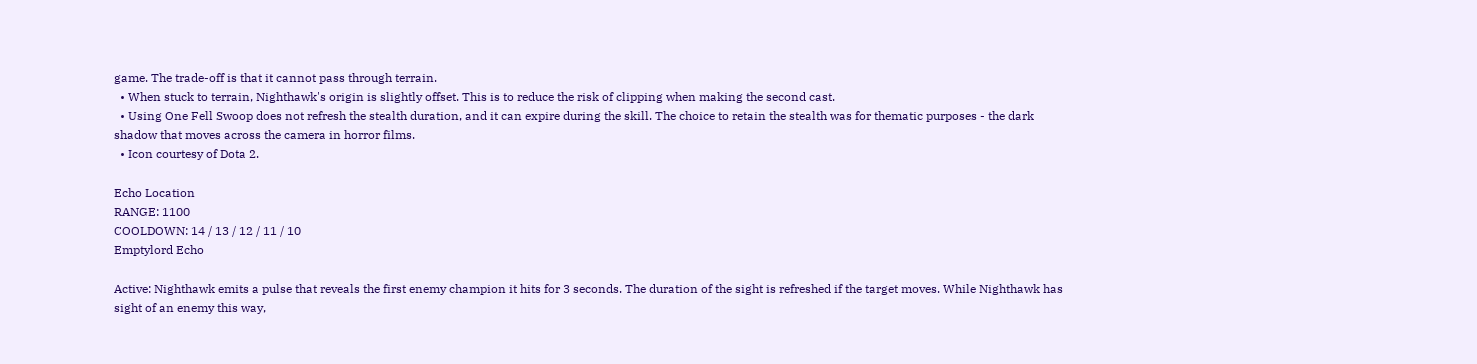game. The trade-off is that it cannot pass through terrain.
  • When stuck to terrain, Nighthawk's origin is slightly offset. This is to reduce the risk of clipping when making the second cast.
  • Using One Fell Swoop does not refresh the stealth duration, and it can expire during the skill. The choice to retain the stealth was for thematic purposes - the dark shadow that moves across the camera in horror films.
  • Icon courtesy of Dota 2.

Echo Location
RANGE: 1100
COOLDOWN: 14 / 13 / 12 / 11 / 10
Emptylord Echo

Active: Nighthawk emits a pulse that reveals the first enemy champion it hits for 3 seconds. The duration of the sight is refreshed if the target moves. While Nighthawk has sight of an enemy this way,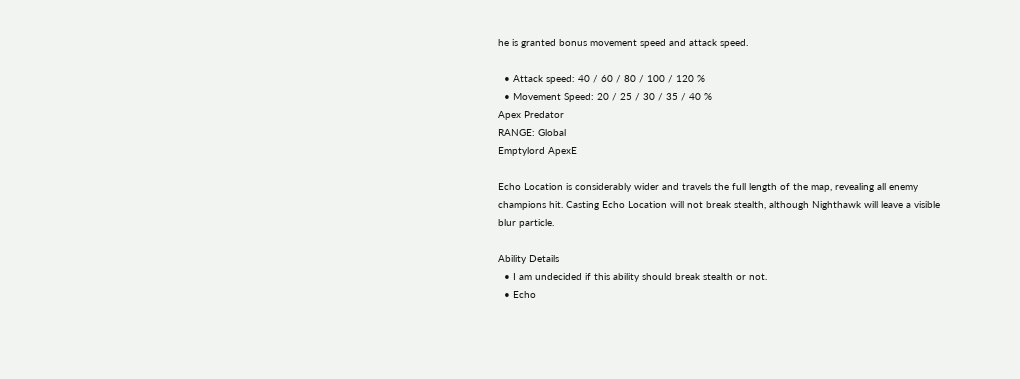he is granted bonus movement speed and attack speed.

  • Attack speed: 40 / 60 / 80 / 100 / 120 %
  • Movement Speed: 20 / 25 / 30 / 35 / 40 %
Apex Predator
RANGE: Global
Emptylord ApexE

Echo Location is considerably wider and travels the full length of the map, revealing all enemy
champions hit. Casting Echo Location will not break stealth, although Nighthawk will leave a visible blur particle.

Ability Details
  • I am undecided if this ability should break stealth or not.
  • Echo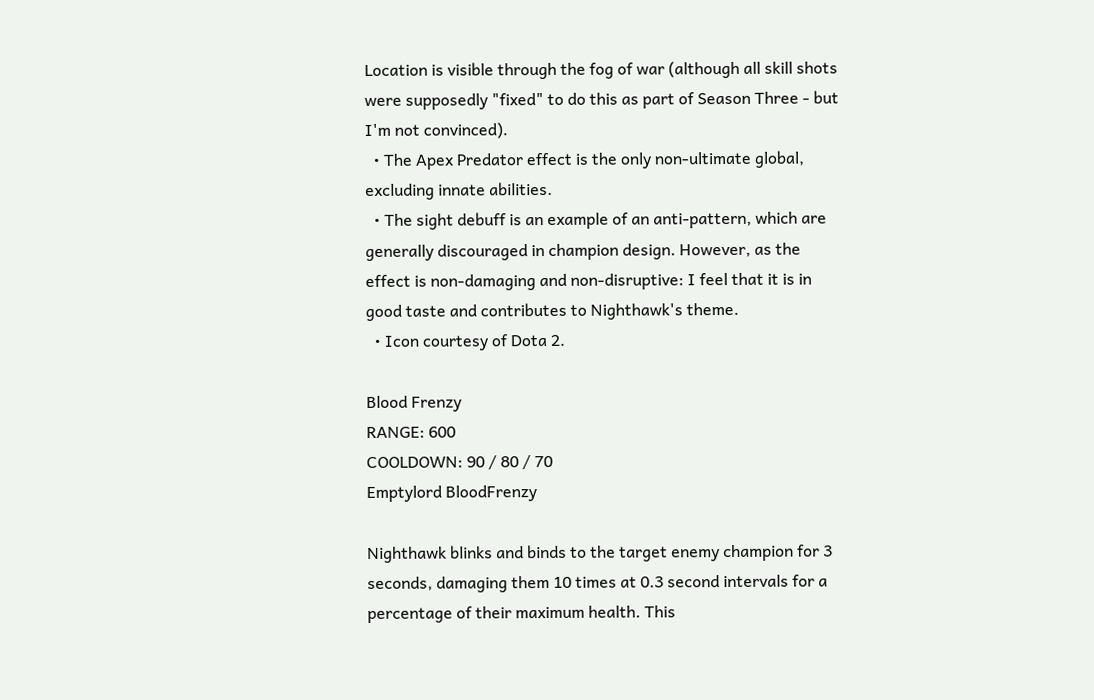Location is visible through the fog of war (although all skill shots were supposedly "fixed" to do this as part of Season Three - but I'm not convinced).
  • The Apex Predator effect is the only non-ultimate global, excluding innate abilities.
  • The sight debuff is an example of an anti-pattern, which are generally discouraged in champion design. However, as the effect is non-damaging and non-disruptive: I feel that it is in good taste and contributes to Nighthawk's theme.
  • Icon courtesy of Dota 2.

Blood Frenzy
RANGE: 600
COOLDOWN: 90 / 80 / 70
Emptylord BloodFrenzy

Nighthawk blinks and binds to the target enemy champion for 3 seconds, damaging them 10 times at 0.3 second intervals for a percentage of their maximum health. This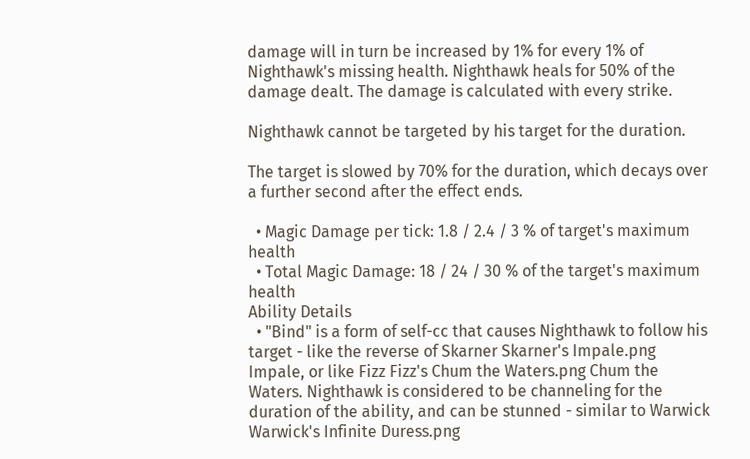damage will in turn be increased by 1% for every 1% of Nighthawk's missing health. Nighthawk heals for 50% of the damage dealt. The damage is calculated with every strike.

Nighthawk cannot be targeted by his target for the duration.

The target is slowed by 70% for the duration, which decays over a further second after the effect ends.

  • Magic Damage per tick: 1.8 / 2.4 / 3 % of target's maximum health
  • Total Magic Damage: 18 / 24 / 30 % of the target's maximum health
Ability Details
  • "Bind" is a form of self-cc that causes Nighthawk to follow his target - like the reverse of Skarner Skarner's Impale.png Impale, or like Fizz Fizz's Chum the Waters.png Chum the Waters. Nighthawk is considered to be channeling for the duration of the ability, and can be stunned - similar to Warwick Warwick's Infinite Duress.png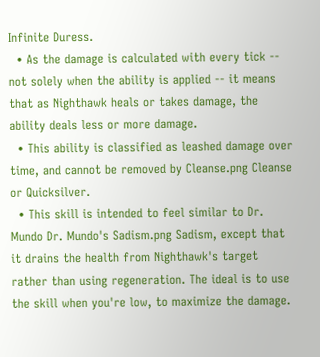Infinite Duress.
  • As the damage is calculated with every tick -- not solely when the ability is applied -- it means that as Nighthawk heals or takes damage, the ability deals less or more damage.
  • This ability is classified as leashed damage over time, and cannot be removed by Cleanse.png Cleanse or Quicksilver.
  • This skill is intended to feel similar to Dr. Mundo Dr. Mundo's Sadism.png Sadism, except that it drains the health from Nighthawk's target rather than using regeneration. The ideal is to use the skill when you're low, to maximize the damage.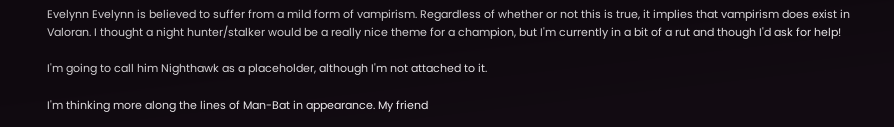Evelynn Evelynn is believed to suffer from a mild form of vampirism. Regardless of whether or not this is true, it implies that vampirism does exist in Valoran. I thought a night hunter/stalker would be a really nice theme for a champion, but I'm currently in a bit of a rut and though I'd ask for help!

I'm going to call him Nighthawk as a placeholder, although I'm not attached to it.

I'm thinking more along the lines of Man-Bat in appearance. My friend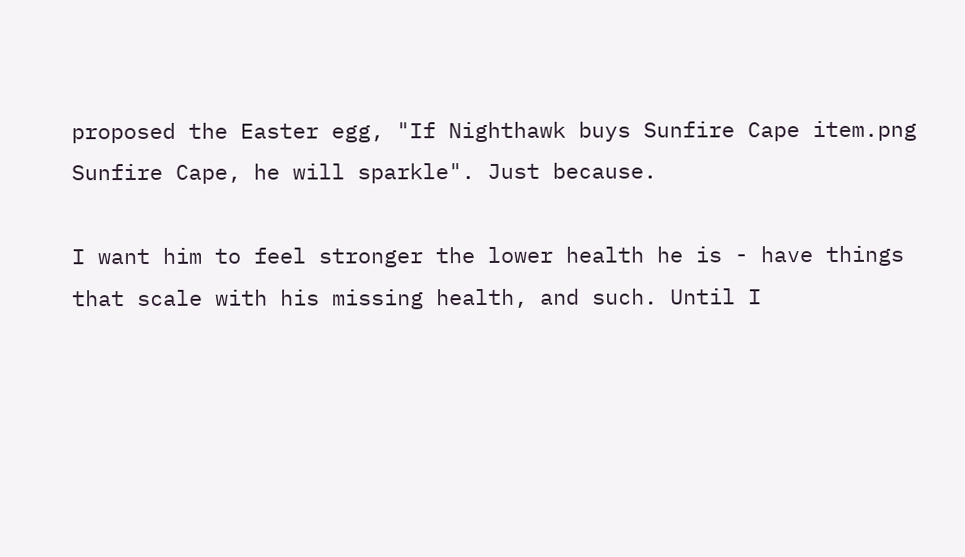proposed the Easter egg, "If Nighthawk buys Sunfire Cape item.png Sunfire Cape, he will sparkle". Just because.

I want him to feel stronger the lower health he is - have things that scale with his missing health, and such. Until I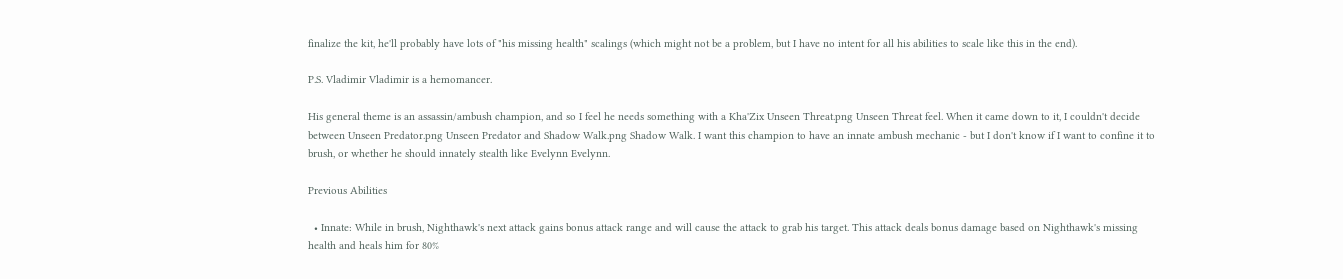finalize the kit, he'll probably have lots of "his missing health" scalings (which might not be a problem, but I have no intent for all his abilities to scale like this in the end).

P.S. Vladimir Vladimir is a hemomancer.

His general theme is an assassin/ambush champion, and so I feel he needs something with a Kha'Zix Unseen Threat.png Unseen Threat feel. When it came down to it, I couldn't decide between Unseen Predator.png Unseen Predator and Shadow Walk.png Shadow Walk. I want this champion to have an innate ambush mechanic - but I don't know if I want to confine it to brush, or whether he should innately stealth like Evelynn Evelynn.

Previous Abilities

  • Innate: While in brush, Nighthawk's next attack gains bonus attack range and will cause the attack to grab his target. This attack deals bonus damage based on Nighthawk's missing health and heals him for 80%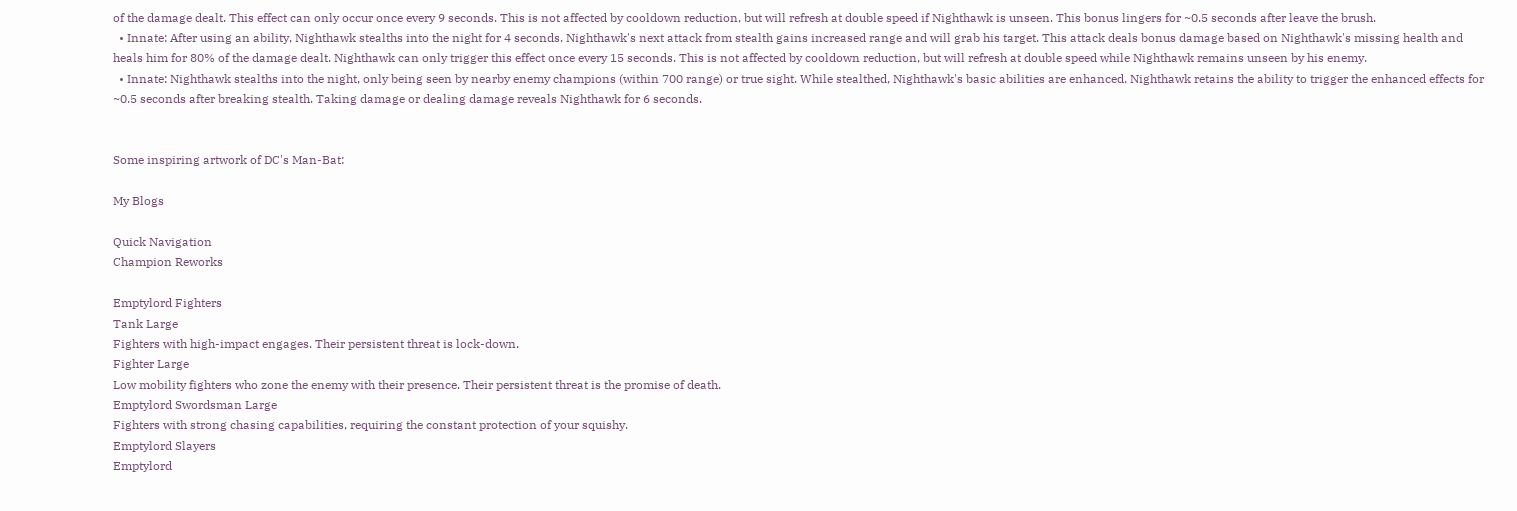of the damage dealt. This effect can only occur once every 9 seconds. This is not affected by cooldown reduction, but will refresh at double speed if Nighthawk is unseen. This bonus lingers for ~0.5 seconds after leave the brush.
  • Innate: After using an ability, Nighthawk stealths into the night for 4 seconds. Nighthawk's next attack from stealth gains increased range and will grab his target. This attack deals bonus damage based on Nighthawk's missing health and heals him for 80% of the damage dealt. Nighthawk can only trigger this effect once every 15 seconds. This is not affected by cooldown reduction, but will refresh at double speed while Nighthawk remains unseen by his enemy.
  • Innate: Nighthawk stealths into the night, only being seen by nearby enemy champions (within 700 range) or true sight. While stealthed, Nighthawk's basic abilities are enhanced. Nighthawk retains the ability to trigger the enhanced effects for ~0.5 seconds after breaking stealth. Taking damage or dealing damage reveals Nighthawk for 6 seconds.


Some inspiring artwork of DC's Man-Bat:

My Blogs

Quick Navigation
Champion Reworks

Emptylord Fighters
Tank Large
Fighters with high-impact engages. Their persistent threat is lock-down.
Fighter Large
Low mobility fighters who zone the enemy with their presence. Their persistent threat is the promise of death.
Emptylord Swordsman Large
Fighters with strong chasing capabilities, requiring the constant protection of your squishy.
Emptylord Slayers
Emptylord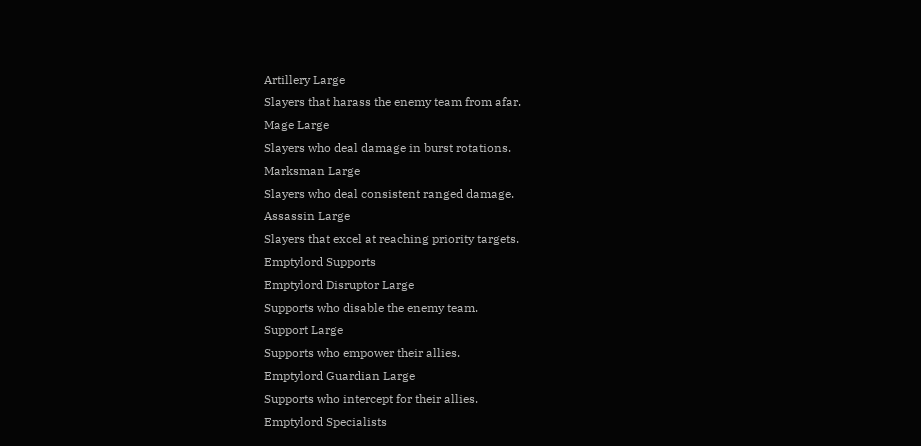Artillery Large
Slayers that harass the enemy team from afar.
Mage Large
Slayers who deal damage in burst rotations.
Marksman Large
Slayers who deal consistent ranged damage.
Assassin Large
Slayers that excel at reaching priority targets.
Emptylord Supports
Emptylord Disruptor Large
Supports who disable the enemy team.
Support Large
Supports who empower their allies.
Emptylord Guardian Large
Supports who intercept for their allies.
Emptylord Specialists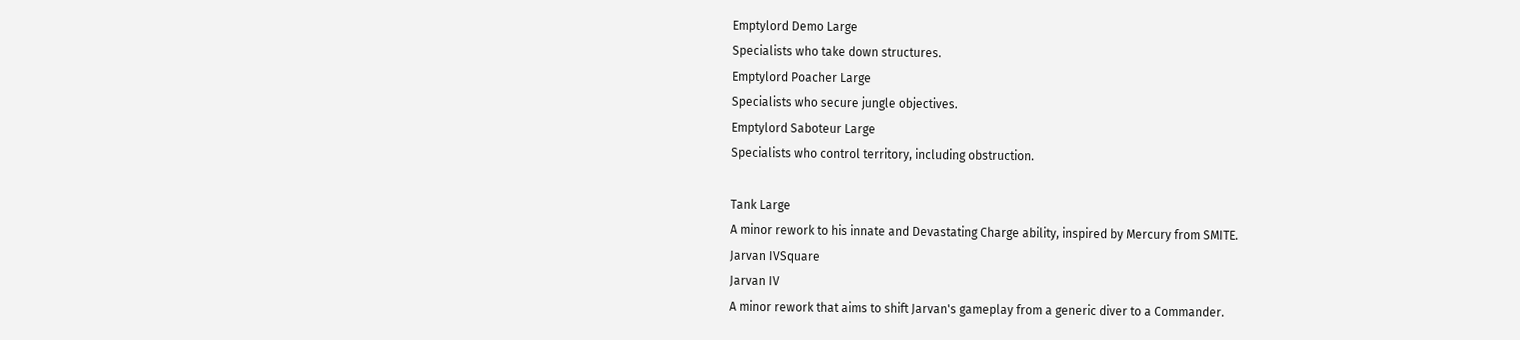Emptylord Demo Large
Specialists who take down structures.
Emptylord Poacher Large
Specialists who secure jungle objectives.
Emptylord Saboteur Large
Specialists who control territory, including obstruction.

Tank Large
A minor rework to his innate and Devastating Charge ability, inspired by Mercury from SMITE.
Jarvan IVSquare
Jarvan IV
A minor rework that aims to shift Jarvan's gameplay from a generic diver to a Commander.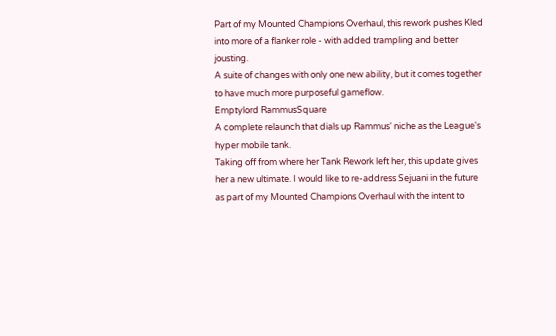Part of my Mounted Champions Overhaul, this rework pushes Kled into more of a flanker role - with added trampling and better jousting.
A suite of changes with only one new ability, but it comes together to have much more purposeful gameflow.
Emptylord RammusSquare
A complete relaunch that dials up Rammus' niche as the League's hyper mobile tank.
Taking off from where her Tank Rework left her, this update gives her a new ultimate. I would like to re-address Sejuani in the future as part of my Mounted Champions Overhaul with the intent to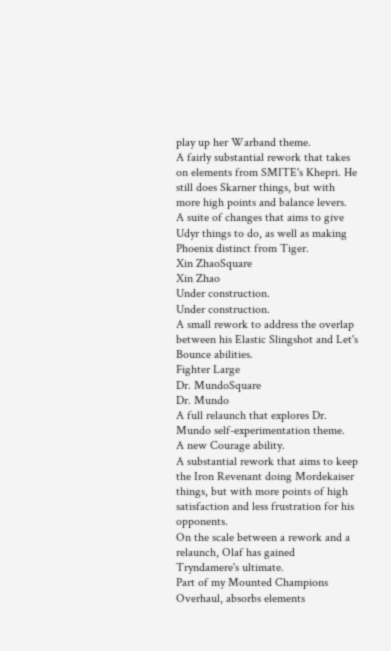play up her Warband theme.
A fairly substantial rework that takes on elements from SMITE's Khepri. He still does Skarner things, but with more high points and balance levers.
A suite of changes that aims to give Udyr things to do, as well as making Phoenix distinct from Tiger.
Xin ZhaoSquare
Xin Zhao
Under construction.
Under construction.
A small rework to address the overlap between his Elastic Slingshot and Let's Bounce abilities.
Fighter Large
Dr. MundoSquare
Dr. Mundo
A full relaunch that explores Dr. Mundo self-experimentation theme.
A new Courage ability.
A substantial rework that aims to keep the Iron Revenant doing Mordekaiser things, but with more points of high satisfaction and less frustration for his opponents.
On the scale between a rework and a relaunch, Olaf has gained Tryndamere's ultimate.
Part of my Mounted Champions Overhaul, absorbs elements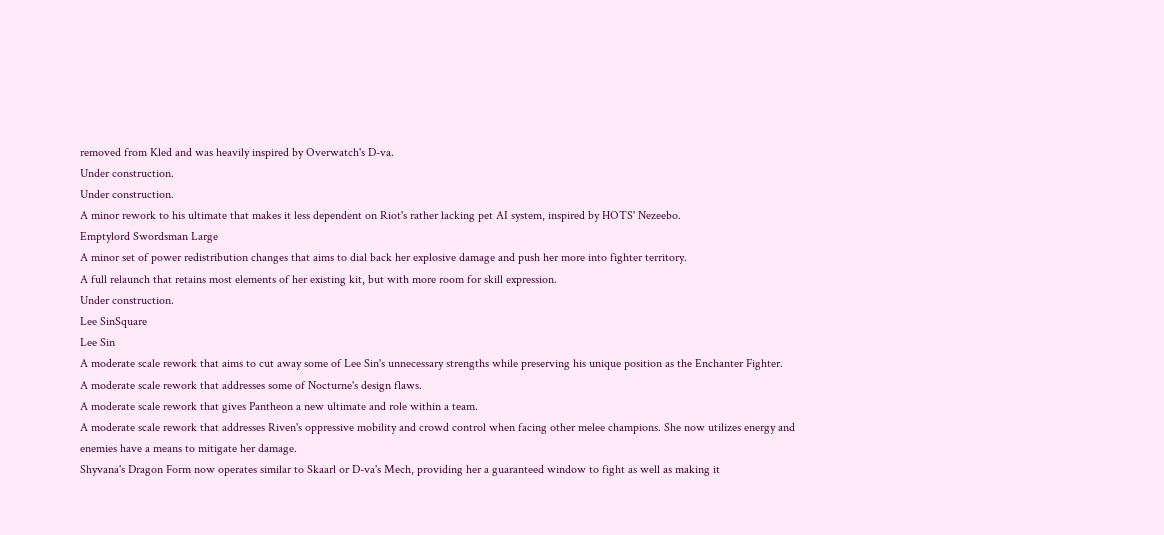removed from Kled and was heavily inspired by Overwatch's D-va.
Under construction.
Under construction.
A minor rework to his ultimate that makes it less dependent on Riot's rather lacking pet AI system, inspired by HOTS' Nezeebo.
Emptylord Swordsman Large
A minor set of power redistribution changes that aims to dial back her explosive damage and push her more into fighter territory.
A full relaunch that retains most elements of her existing kit, but with more room for skill expression.
Under construction.
Lee SinSquare
Lee Sin
A moderate scale rework that aims to cut away some of Lee Sin's unnecessary strengths while preserving his unique position as the Enchanter Fighter.
A moderate scale rework that addresses some of Nocturne's design flaws.
A moderate scale rework that gives Pantheon a new ultimate and role within a team.
A moderate scale rework that addresses Riven's oppressive mobility and crowd control when facing other melee champions. She now utilizes energy and enemies have a means to mitigate her damage.
Shyvana's Dragon Form now operates similar to Skaarl or D-va's Mech, providing her a guaranteed window to fight as well as making it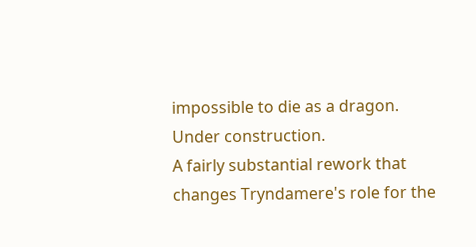impossible to die as a dragon.
Under construction.
A fairly substantial rework that changes Tryndamere's role for the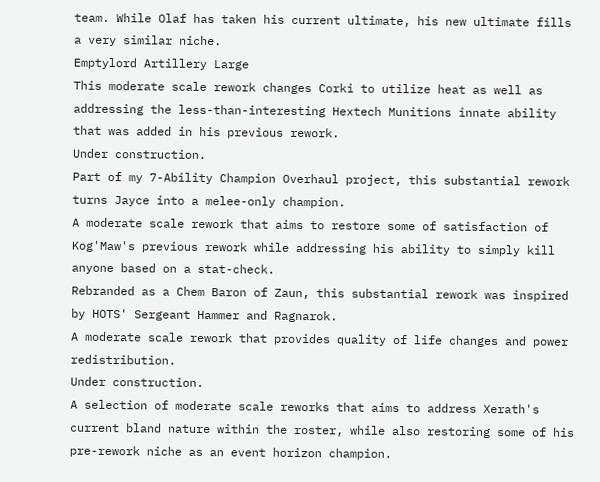team. While Olaf has taken his current ultimate, his new ultimate fills a very similar niche.
Emptylord Artillery Large
This moderate scale rework changes Corki to utilize heat as well as addressing the less-than-interesting Hextech Munitions innate ability that was added in his previous rework.
Under construction.
Part of my 7-Ability Champion Overhaul project, this substantial rework turns Jayce into a melee-only champion.
A moderate scale rework that aims to restore some of satisfaction of Kog'Maw's previous rework while addressing his ability to simply kill anyone based on a stat-check.
Rebranded as a Chem Baron of Zaun, this substantial rework was inspired by HOTS' Sergeant Hammer and Ragnarok.
A moderate scale rework that provides quality of life changes and power redistribution.
Under construction.
A selection of moderate scale reworks that aims to address Xerath's current bland nature within the roster, while also restoring some of his pre-rework niche as an event horizon champion.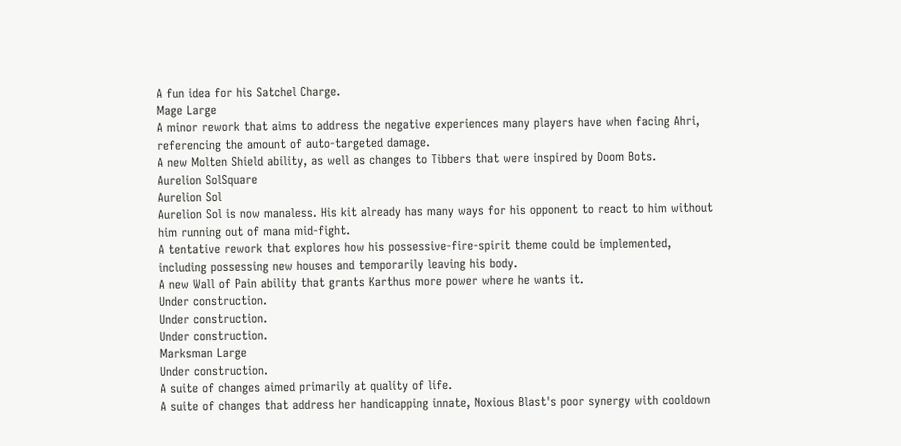A fun idea for his Satchel Charge.
Mage Large
A minor rework that aims to address the negative experiences many players have when facing Ahri, referencing the amount of auto-targeted damage.
A new Molten Shield ability, as well as changes to Tibbers that were inspired by Doom Bots.
Aurelion SolSquare
Aurelion Sol
Aurelion Sol is now manaless. His kit already has many ways for his opponent to react to him without him running out of mana mid-fight.
A tentative rework that explores how his possessive-fire-spirit theme could be implemented, including possessing new houses and temporarily leaving his body.
A new Wall of Pain ability that grants Karthus more power where he wants it.
Under construction.
Under construction.
Under construction.
Marksman Large
Under construction.
A suite of changes aimed primarily at quality of life.
A suite of changes that address her handicapping innate, Noxious Blast's poor synergy with cooldown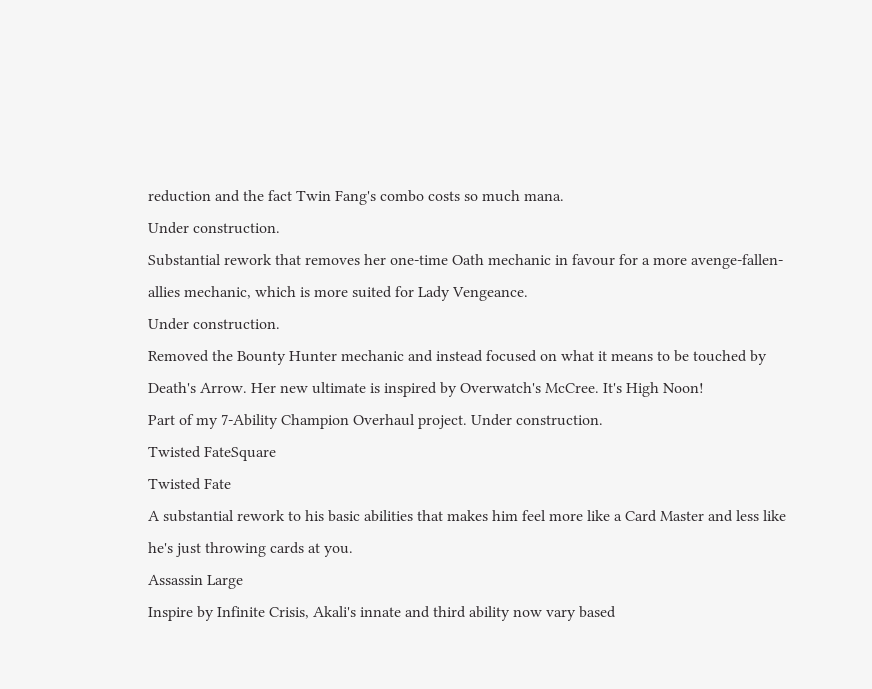reduction and the fact Twin Fang's combo costs so much mana.
Under construction.
Substantial rework that removes her one-time Oath mechanic in favour for a more avenge-fallen-allies mechanic, which is more suited for Lady Vengeance.
Under construction.
Removed the Bounty Hunter mechanic and instead focused on what it means to be touched by Death's Arrow. Her new ultimate is inspired by Overwatch's McCree. It's High Noon!
Part of my 7-Ability Champion Overhaul project. Under construction.
Twisted FateSquare
Twisted Fate
A substantial rework to his basic abilities that makes him feel more like a Card Master and less like he's just throwing cards at you.
Assassin Large
Inspire by Infinite Crisis, Akali's innate and third ability now vary based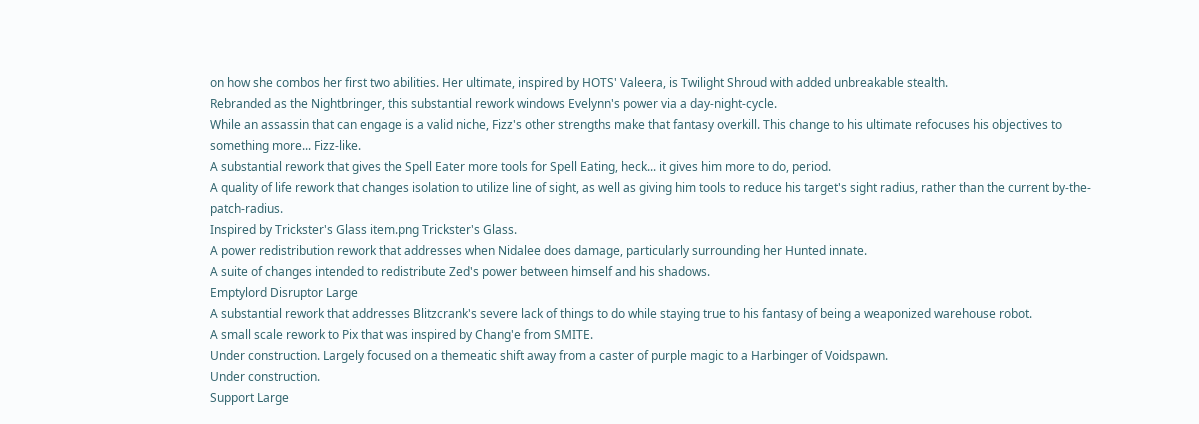on how she combos her first two abilities. Her ultimate, inspired by HOTS' Valeera, is Twilight Shroud with added unbreakable stealth.
Rebranded as the Nightbringer, this substantial rework windows Evelynn's power via a day-night-cycle.
While an assassin that can engage is a valid niche, Fizz's other strengths make that fantasy overkill. This change to his ultimate refocuses his objectives to something more... Fizz-like.
A substantial rework that gives the Spell Eater more tools for Spell Eating, heck... it gives him more to do, period.
A quality of life rework that changes isolation to utilize line of sight, as well as giving him tools to reduce his target's sight radius, rather than the current by-the-patch-radius.
Inspired by Trickster's Glass item.png Trickster's Glass.
A power redistribution rework that addresses when Nidalee does damage, particularly surrounding her Hunted innate.
A suite of changes intended to redistribute Zed's power between himself and his shadows.
Emptylord Disruptor Large
A substantial rework that addresses Blitzcrank's severe lack of things to do while staying true to his fantasy of being a weaponized warehouse robot.
A small scale rework to Pix that was inspired by Chang'e from SMITE.
Under construction. Largely focused on a themeatic shift away from a caster of purple magic to a Harbinger of Voidspawn.
Under construction.
Support Large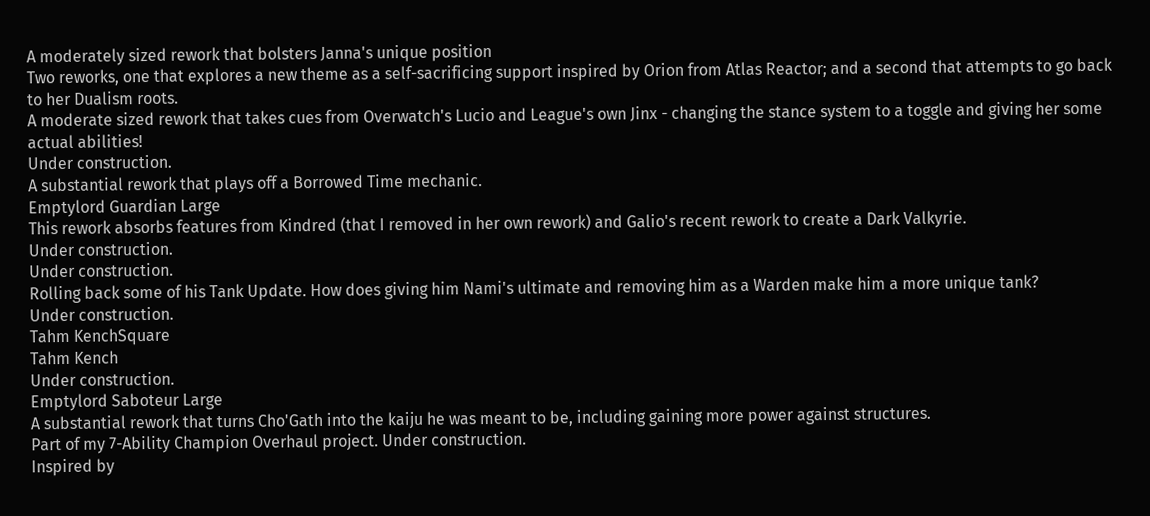A moderately sized rework that bolsters Janna's unique position
Two reworks, one that explores a new theme as a self-sacrificing support inspired by Orion from Atlas Reactor; and a second that attempts to go back to her Dualism roots.
A moderate sized rework that takes cues from Overwatch's Lucio and League's own Jinx - changing the stance system to a toggle and giving her some actual abilities!
Under construction.
A substantial rework that plays off a Borrowed Time mechanic.
Emptylord Guardian Large
This rework absorbs features from Kindred (that I removed in her own rework) and Galio's recent rework to create a Dark Valkyrie.
Under construction.
Under construction.
Rolling back some of his Tank Update. How does giving him Nami's ultimate and removing him as a Warden make him a more unique tank?
Under construction.
Tahm KenchSquare
Tahm Kench
Under construction.
Emptylord Saboteur Large
A substantial rework that turns Cho'Gath into the kaiju he was meant to be, including gaining more power against structures.
Part of my 7-Ability Champion Overhaul project. Under construction.
Inspired by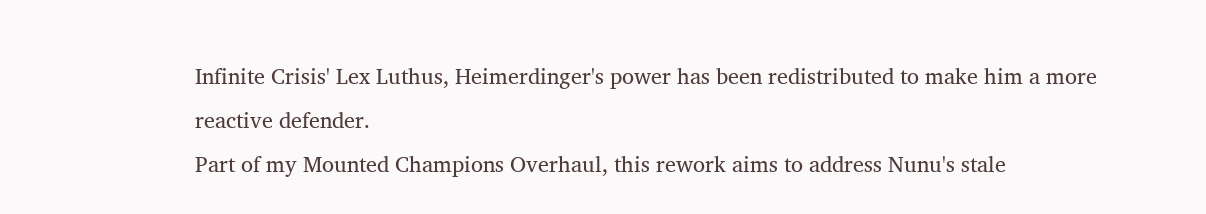Infinite Crisis' Lex Luthus, Heimerdinger's power has been redistributed to make him a more reactive defender.
Part of my Mounted Champions Overhaul, this rework aims to address Nunu's stale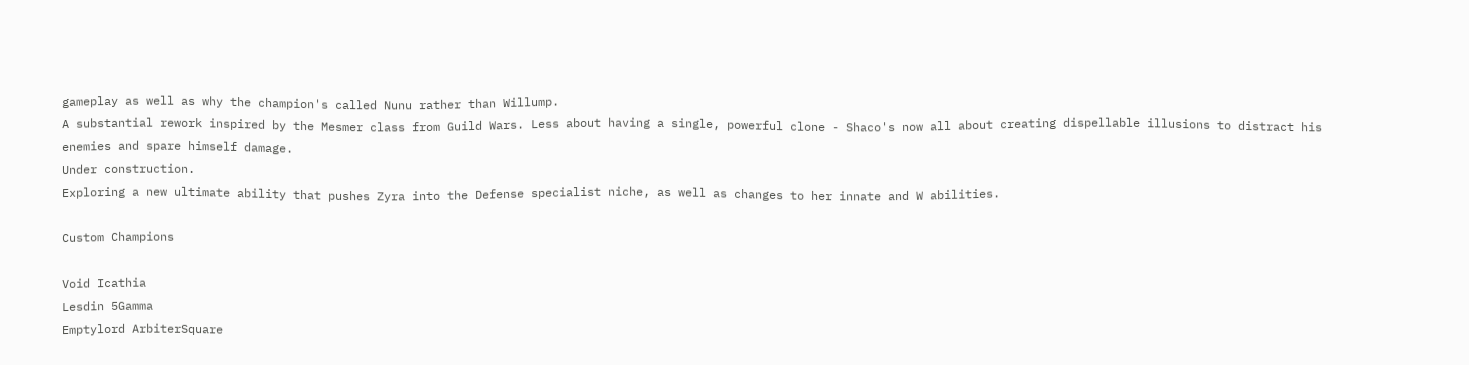gameplay as well as why the champion's called Nunu rather than Willump.
A substantial rework inspired by the Mesmer class from Guild Wars. Less about having a single, powerful clone - Shaco's now all about creating dispellable illusions to distract his enemies and spare himself damage.
Under construction.
Exploring a new ultimate ability that pushes Zyra into the Defense specialist niche, as well as changes to her innate and W abilities.

Custom Champions

Void Icathia
Lesdin 5Gamma
Emptylord ArbiterSquare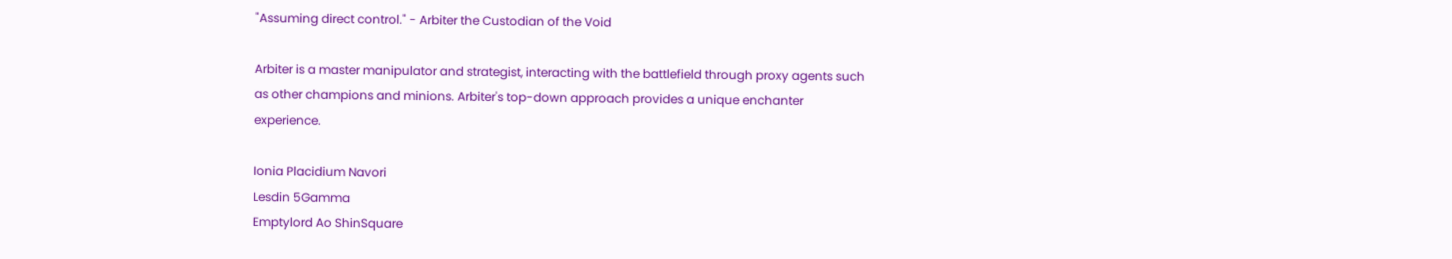"Assuming direct control." - Arbiter the Custodian of the Void

Arbiter is a master manipulator and strategist, interacting with the battlefield through proxy agents such as other champions and minions. Arbiter's top-down approach provides a unique enchanter experience.

Ionia Placidium Navori
Lesdin 5Gamma
Emptylord Ao ShinSquare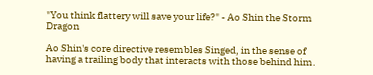"You think flattery will save your life?" - Ao Shin the Storm Dragon

Ao Shin's core directive resembles Singed, in the sense of having a trailing body that interacts with those behind him.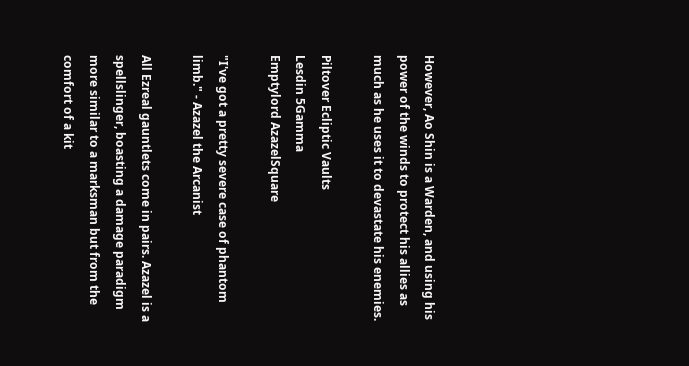However, Ao Shin is a Warden, and using his power of the winds to protect his allies as much as he uses it to devastate his enemies.

Piltover Ecliptic Vaults
Lesdin 5Gamma
Emptylord AzazelSquare

"I've got a pretty severe case of phantom limb." - Azazel the Arcanist

All Ezreal gauntlets come in pairs. Azazel is a spellslinger, boasting a damage paradigm more similar to a marksman but from the comfort of a kit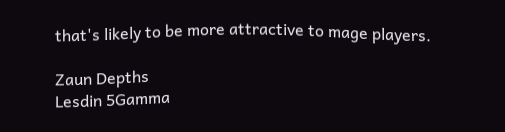that's likely to be more attractive to mage players.

Zaun Depths
Lesdin 5Gamma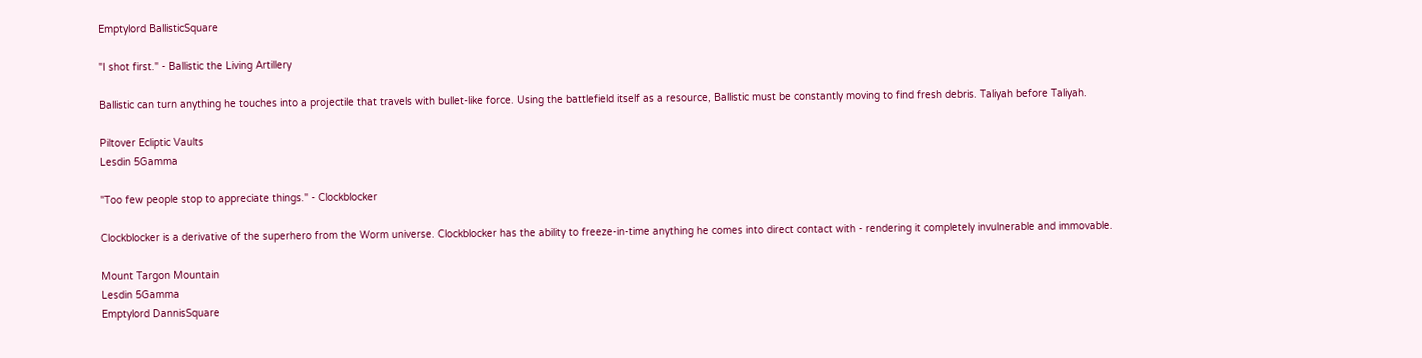Emptylord BallisticSquare

"I shot first." - Ballistic the Living Artillery

Ballistic can turn anything he touches into a projectile that travels with bullet-like force. Using the battlefield itself as a resource, Ballistic must be constantly moving to find fresh debris. Taliyah before Taliyah.

Piltover Ecliptic Vaults
Lesdin 5Gamma

"Too few people stop to appreciate things." - Clockblocker

Clockblocker is a derivative of the superhero from the Worm universe. Clockblocker has the ability to freeze-in-time anything he comes into direct contact with - rendering it completely invulnerable and immovable.

Mount Targon Mountain
Lesdin 5Gamma
Emptylord DannisSquare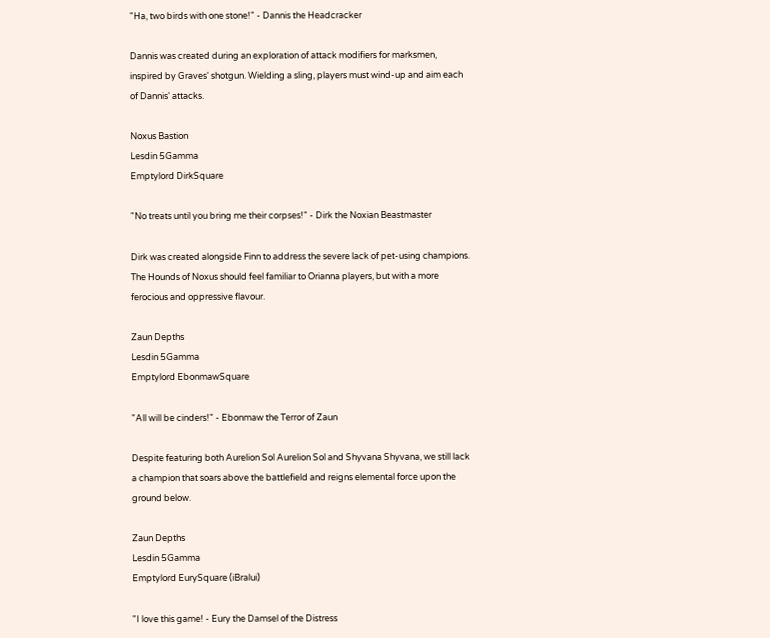"Ha, two birds with one stone!" - Dannis the Headcracker

Dannis was created during an exploration of attack modifiers for marksmen, inspired by Graves' shotgun. Wielding a sling, players must wind-up and aim each of Dannis' attacks.

Noxus Bastion
Lesdin 5Gamma
Emptylord DirkSquare

"No treats until you bring me their corpses!" - Dirk the Noxian Beastmaster

Dirk was created alongside Finn to address the severe lack of pet-using champions. The Hounds of Noxus should feel familiar to Orianna players, but with a more ferocious and oppressive flavour.

Zaun Depths
Lesdin 5Gamma
Emptylord EbonmawSquare

"All will be cinders!" - Ebonmaw the Terror of Zaun

Despite featuring both Aurelion Sol Aurelion Sol and Shyvana Shyvana, we still lack a champion that soars above the battlefield and reigns elemental force upon the ground below.

Zaun Depths
Lesdin 5Gamma
Emptylord EurySquare (iBralui)

"I love this game! - Eury the Damsel of the Distress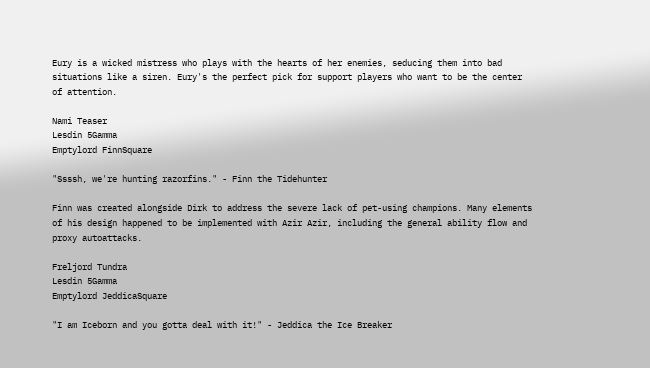Eury is a wicked mistress who plays with the hearts of her enemies, seducing them into bad situations like a siren. Eury's the perfect pick for support players who want to be the center of attention.

Nami Teaser
Lesdin 5Gamma
Emptylord FinnSquare

"Ssssh, we're hunting razorfins." - Finn the Tidehunter

Finn was created alongside Dirk to address the severe lack of pet-using champions. Many elements of his design happened to be implemented with Azir Azir, including the general ability flow and proxy autoattacks.

Freljord Tundra
Lesdin 5Gamma
Emptylord JeddicaSquare

"I am Iceborn and you gotta deal with it!" - Jeddica the Ice Breaker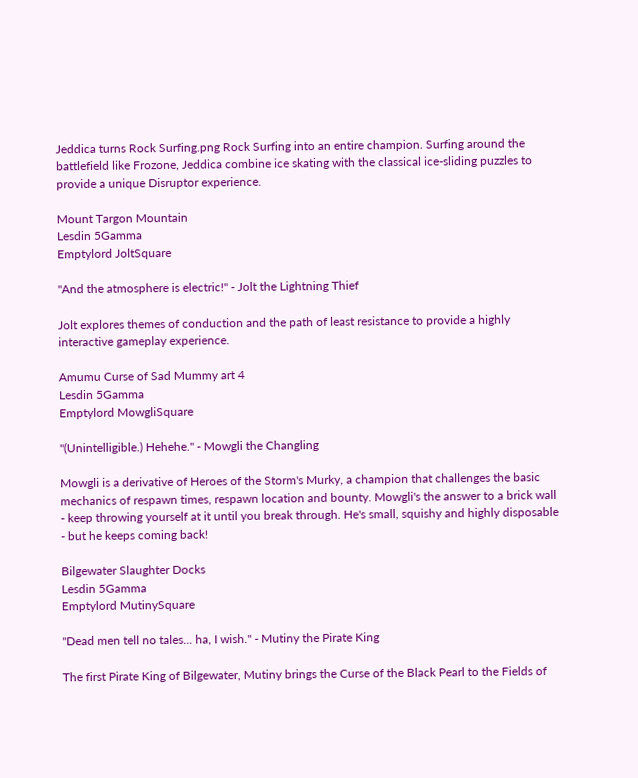Jeddica turns Rock Surfing.png Rock Surfing into an entire champion. Surfing around the battlefield like Frozone, Jeddica combine ice skating with the classical ice-sliding puzzles to provide a unique Disruptor experience.

Mount Targon Mountain
Lesdin 5Gamma
Emptylord JoltSquare

"And the atmosphere is electric!" - Jolt the Lightning Thief

Jolt explores themes of conduction and the path of least resistance to provide a highly interactive gameplay experience.

Amumu Curse of Sad Mummy art 4
Lesdin 5Gamma
Emptylord MowgliSquare

"(Unintelligible.) Hehehe." - Mowgli the Changling

Mowgli is a derivative of Heroes of the Storm's Murky, a champion that challenges the basic mechanics of respawn times, respawn location and bounty. Mowgli's the answer to a brick wall - keep throwing yourself at it until you break through. He's small, squishy and highly disposable - but he keeps coming back!

Bilgewater Slaughter Docks
Lesdin 5Gamma
Emptylord MutinySquare

"Dead men tell no tales... ha, I wish." - Mutiny the Pirate King

The first Pirate King of Bilgewater, Mutiny brings the Curse of the Black Pearl to the Fields of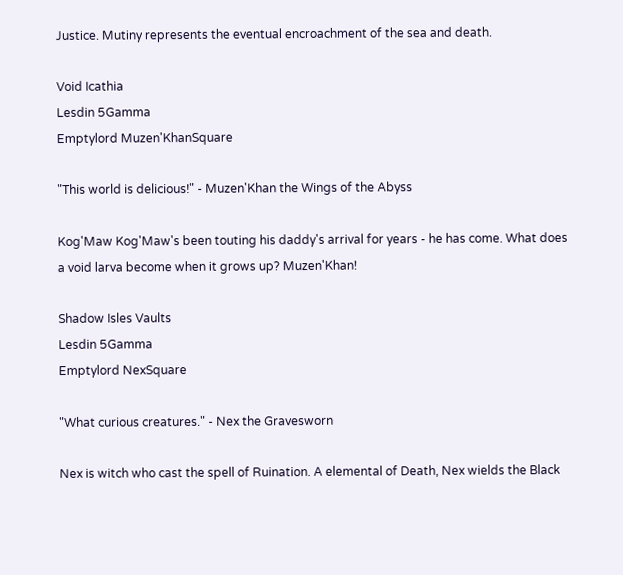Justice. Mutiny represents the eventual encroachment of the sea and death.

Void Icathia
Lesdin 5Gamma
Emptylord Muzen'KhanSquare

"This world is delicious!" - Muzen'Khan the Wings of the Abyss

Kog'Maw Kog'Maw's been touting his daddy's arrival for years - he has come. What does a void larva become when it grows up? Muzen'Khan!

Shadow Isles Vaults
Lesdin 5Gamma
Emptylord NexSquare

"What curious creatures." - Nex the Gravesworn

Nex is witch who cast the spell of Ruination. A elemental of Death, Nex wields the Black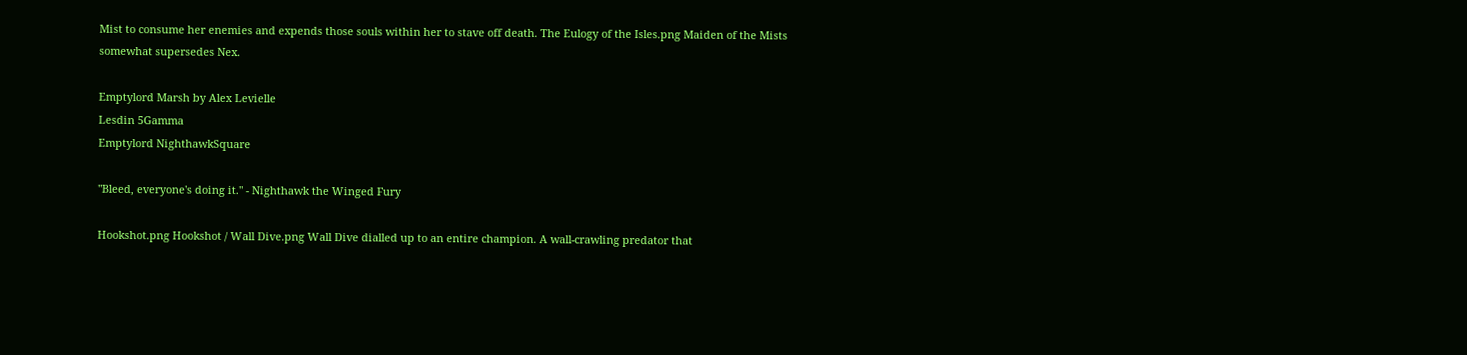Mist to consume her enemies and expends those souls within her to stave off death. The Eulogy of the Isles.png Maiden of the Mists somewhat supersedes Nex.

Emptylord Marsh by Alex Levielle
Lesdin 5Gamma
Emptylord NighthawkSquare

"Bleed, everyone's doing it." - Nighthawk the Winged Fury

Hookshot.png Hookshot / Wall Dive.png Wall Dive dialled up to an entire champion. A wall-crawling predator that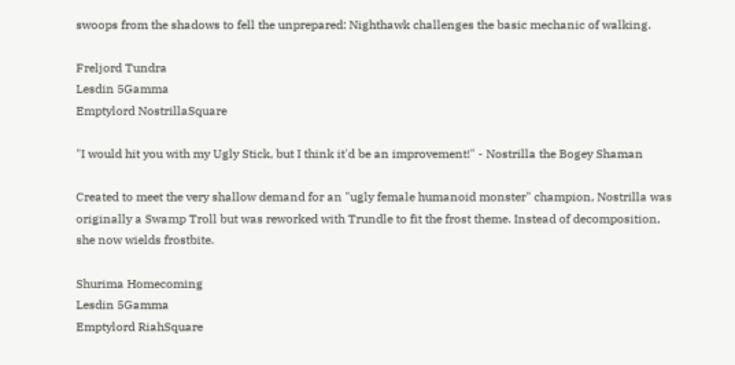swoops from the shadows to fell the unprepared: Nighthawk challenges the basic mechanic of walking.

Freljord Tundra
Lesdin 5Gamma
Emptylord NostrillaSquare

"I would hit you with my Ugly Stick, but I think it'd be an improvement!" - Nostrilla the Bogey Shaman

Created to meet the very shallow demand for an "ugly female humanoid monster" champion, Nostrilla was originally a Swamp Troll but was reworked with Trundle to fit the frost theme. Instead of decomposition, she now wields frostbite.

Shurima Homecoming
Lesdin 5Gamma
Emptylord RiahSquare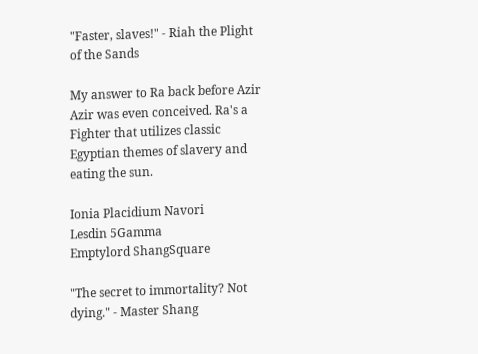"Faster, slaves!" - Riah the Plight of the Sands

My answer to Ra back before Azir Azir was even conceived. Ra's a Fighter that utilizes classic Egyptian themes of slavery and eating the sun.

Ionia Placidium Navori
Lesdin 5Gamma
Emptylord ShangSquare

"The secret to immortality? Not dying." - Master Shang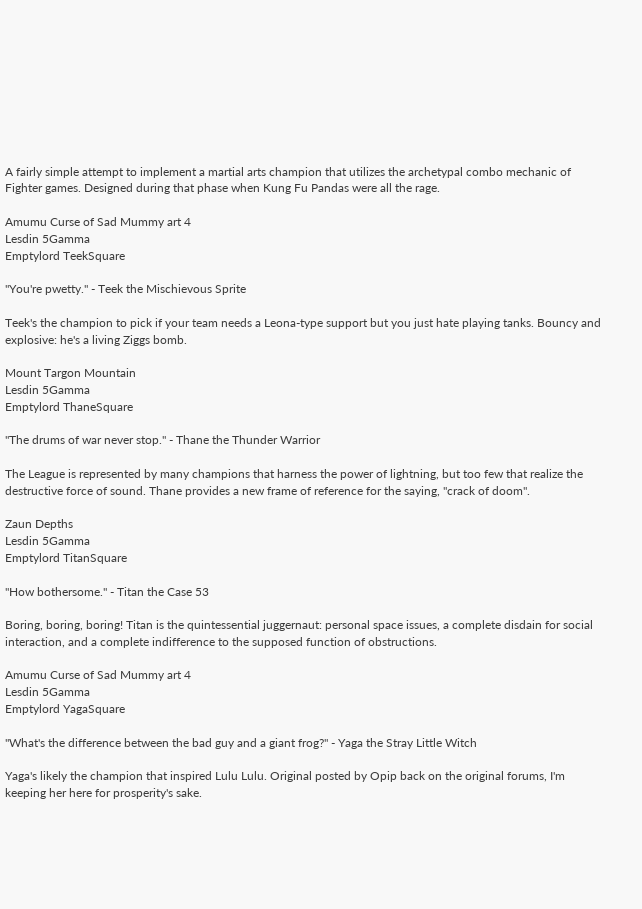A fairly simple attempt to implement a martial arts champion that utilizes the archetypal combo mechanic of Fighter games. Designed during that phase when Kung Fu Pandas were all the rage.

Amumu Curse of Sad Mummy art 4
Lesdin 5Gamma
Emptylord TeekSquare

"You're pwetty." - Teek the Mischievous Sprite

Teek's the champion to pick if your team needs a Leona-type support but you just hate playing tanks. Bouncy and explosive: he's a living Ziggs bomb.

Mount Targon Mountain
Lesdin 5Gamma
Emptylord ThaneSquare

"The drums of war never stop." - Thane the Thunder Warrior

The League is represented by many champions that harness the power of lightning, but too few that realize the destructive force of sound. Thane provides a new frame of reference for the saying, "crack of doom".

Zaun Depths
Lesdin 5Gamma
Emptylord TitanSquare

"How bothersome." - Titan the Case 53

Boring, boring, boring! Titan is the quintessential juggernaut: personal space issues, a complete disdain for social interaction, and a complete indifference to the supposed function of obstructions.

Amumu Curse of Sad Mummy art 4
Lesdin 5Gamma
Emptylord YagaSquare

"What's the difference between the bad guy and a giant frog?" - Yaga the Stray Little Witch

Yaga's likely the champion that inspired Lulu Lulu. Original posted by Opip back on the original forums, I'm keeping her here for prosperity's sake.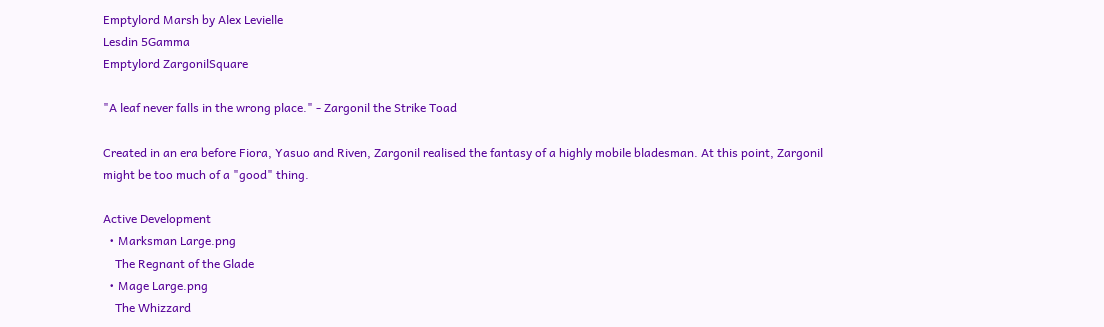Emptylord Marsh by Alex Levielle
Lesdin 5Gamma
Emptylord ZargonilSquare

"A leaf never falls in the wrong place." - Zargonil the Strike Toad

Created in an era before Fiora, Yasuo and Riven, Zargonil realised the fantasy of a highly mobile bladesman. At this point, Zargonil might be too much of a "good" thing.

Active Development
  • Marksman Large.png
    The Regnant of the Glade
  • Mage Large.png
    The Whizzard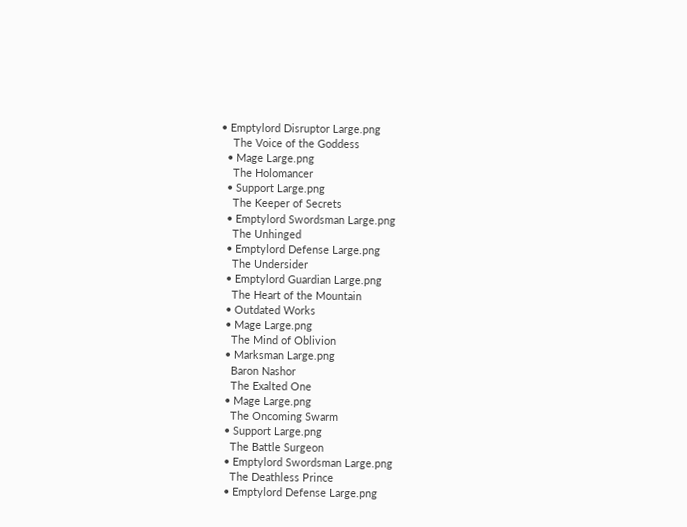• Emptylord Disruptor Large.png
    The Voice of the Goddess
  • Mage Large.png
    The Holomancer
  • Support Large.png
    The Keeper of Secrets
  • Emptylord Swordsman Large.png
    The Unhinged
  • Emptylord Defense Large.png
    The Undersider
  • Emptylord Guardian Large.png
    The Heart of the Mountain
  • Outdated Works
  • Mage Large.png
    The Mind of Oblivion
  • Marksman Large.png
    Baron Nashor
    The Exalted One
  • Mage Large.png
    The Oncoming Swarm
  • Support Large.png
    The Battle Surgeon
  • Emptylord Swordsman Large.png
    The Deathless Prince
  • Emptylord Defense Large.png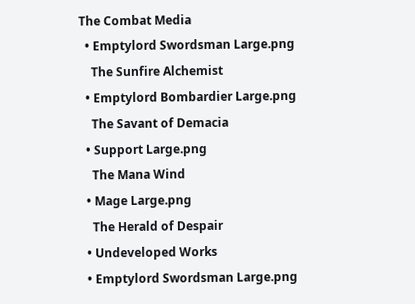The Combat Media
  • Emptylord Swordsman Large.png
    The Sunfire Alchemist
  • Emptylord Bombardier Large.png
    The Savant of Demacia
  • Support Large.png
    The Mana Wind
  • Mage Large.png
    The Herald of Despair
  • Undeveloped Works
  • Emptylord Swordsman Large.png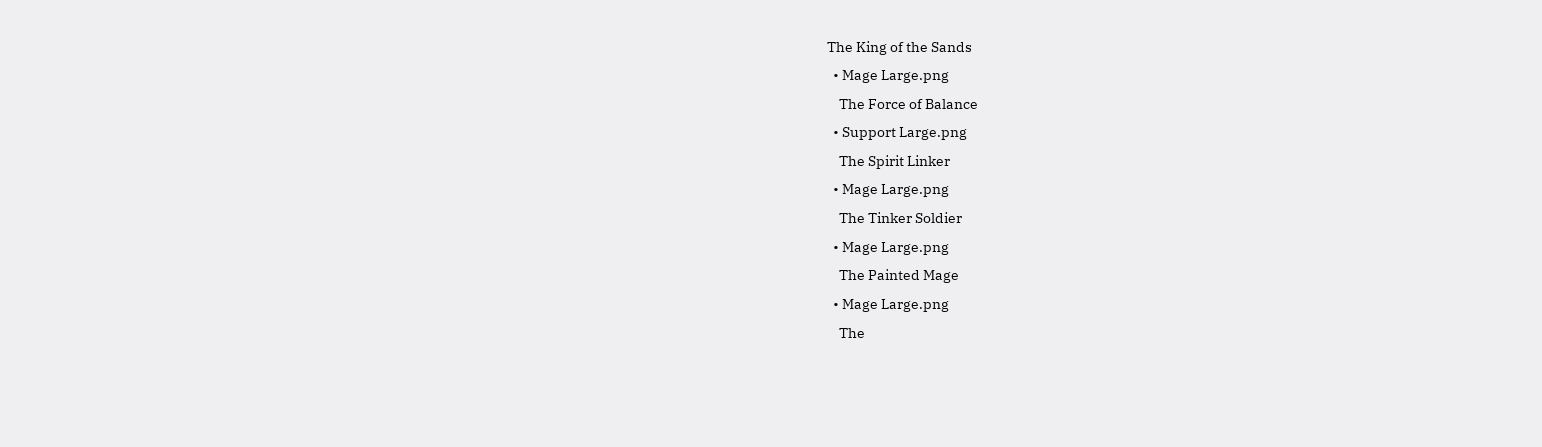The King of the Sands
  • Mage Large.png
    The Force of Balance
  • Support Large.png
    The Spirit Linker
  • Mage Large.png
    The Tinker Soldier
  • Mage Large.png
    The Painted Mage
  • Mage Large.png
    The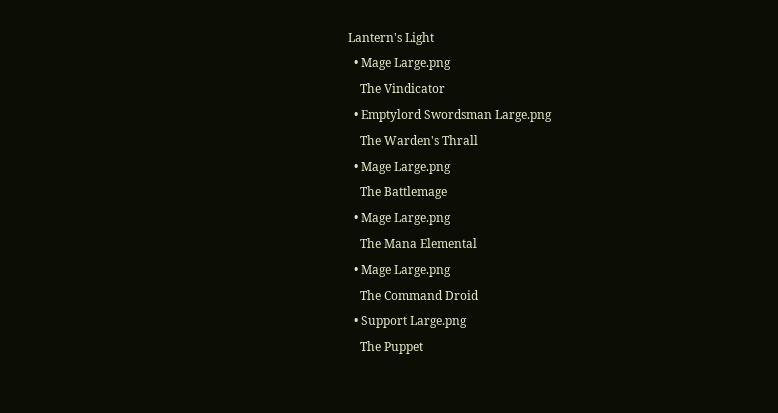Lantern's Light
  • Mage Large.png
    The Vindicator
  • Emptylord Swordsman Large.png
    The Warden's Thrall
  • Mage Large.png
    The Battlemage
  • Mage Large.png
    The Mana Elemental
  • Mage Large.png
    The Command Droid
  • Support Large.png
    The Puppet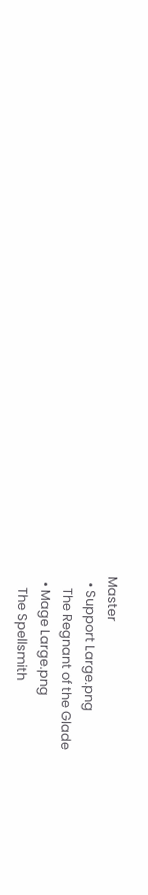Master
  • Support Large.png
    The Regnant of the Glade
  • Mage Large.png
    The Spellsmith